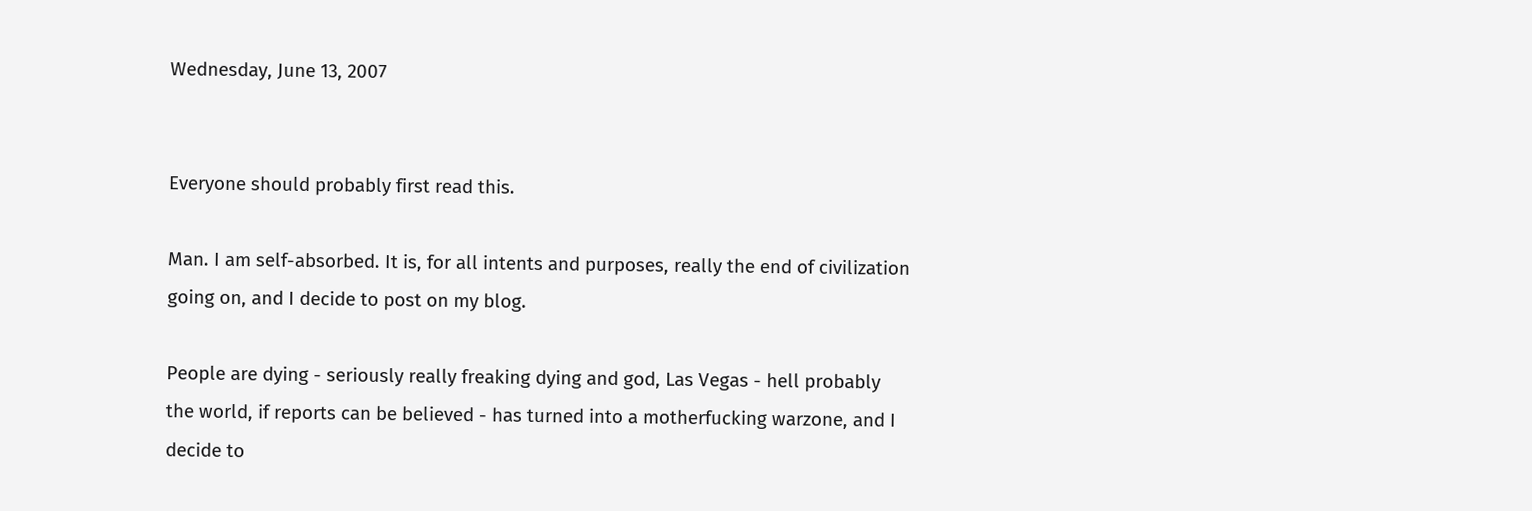Wednesday, June 13, 2007


Everyone should probably first read this.

Man. I am self-absorbed. It is, for all intents and purposes, really the end of civilization going on, and I decide to post on my blog.

People are dying - seriously really freaking dying and god, Las Vegas - hell probably the world, if reports can be believed - has turned into a motherfucking warzone, and I decide to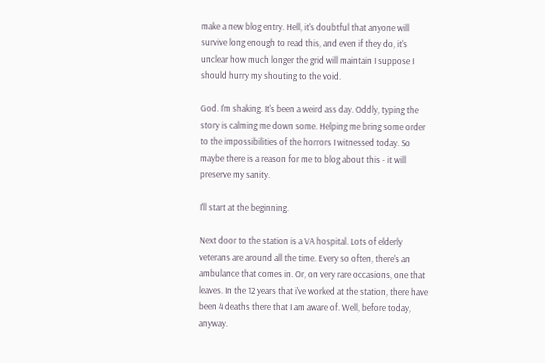make a new blog entry. Hell, it's doubtful that anyone will survive long enough to read this, and even if they do, it's unclear how much longer the grid will maintain I suppose I should hurry my shouting to the void.

God. I'm shaking. It's been a weird ass day. Oddly, typing the story is calming me down some. Helping me bring some order to the impossibilities of the horrors I witnessed today. So maybe there is a reason for me to blog about this - it will preserve my sanity.

I'll start at the beginning.

Next door to the station is a VA hospital. Lots of elderly veterans are around all the time. Every so often, there's an ambulance that comes in. Or, on very rare occasions, one that leaves. In the 12 years that i've worked at the station, there have been 4 deaths there that I am aware of. Well, before today, anyway.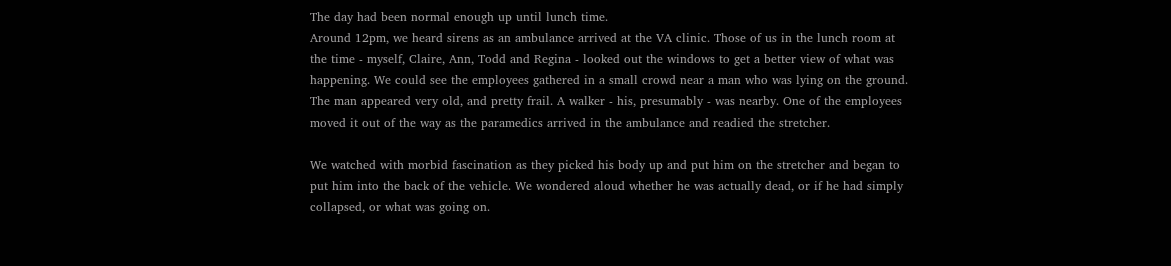The day had been normal enough up until lunch time.
Around 12pm, we heard sirens as an ambulance arrived at the VA clinic. Those of us in the lunch room at the time - myself, Claire, Ann, Todd and Regina - looked out the windows to get a better view of what was happening. We could see the employees gathered in a small crowd near a man who was lying on the ground. The man appeared very old, and pretty frail. A walker - his, presumably - was nearby. One of the employees moved it out of the way as the paramedics arrived in the ambulance and readied the stretcher.

We watched with morbid fascination as they picked his body up and put him on the stretcher and began to put him into the back of the vehicle. We wondered aloud whether he was actually dead, or if he had simply collapsed, or what was going on.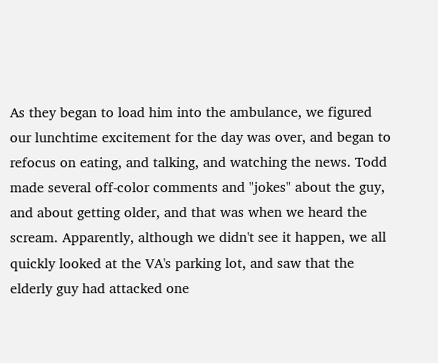As they began to load him into the ambulance, we figured our lunchtime excitement for the day was over, and began to refocus on eating, and talking, and watching the news. Todd made several off-color comments and "jokes" about the guy, and about getting older, and that was when we heard the scream. Apparently, although we didn't see it happen, we all quickly looked at the VA's parking lot, and saw that the elderly guy had attacked one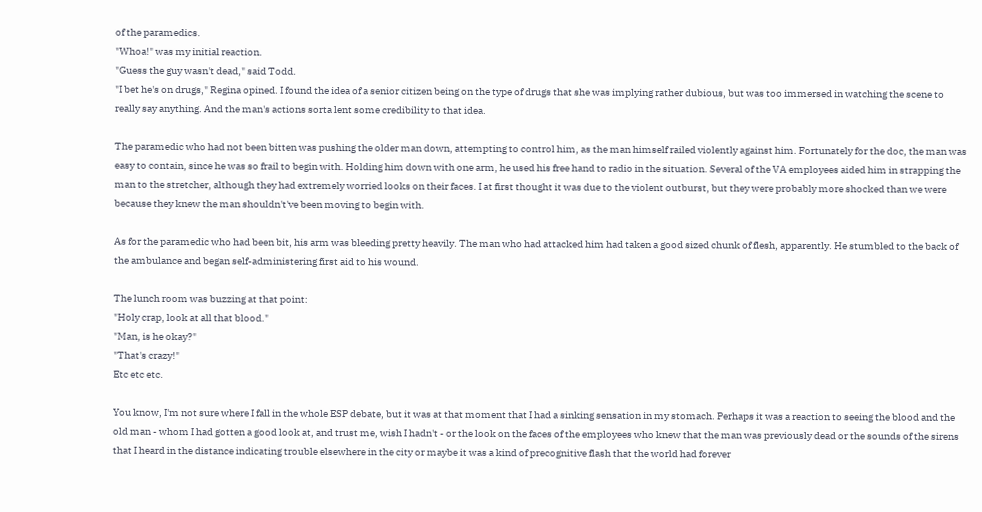of the paramedics.
"Whoa!" was my initial reaction.
"Guess the guy wasn't dead," said Todd.
"I bet he's on drugs," Regina opined. I found the idea of a senior citizen being on the type of drugs that she was implying rather dubious, but was too immersed in watching the scene to really say anything. And the man's actions sorta lent some credibility to that idea.

The paramedic who had not been bitten was pushing the older man down, attempting to control him, as the man himself railed violently against him. Fortunately for the doc, the man was easy to contain, since he was so frail to begin with. Holding him down with one arm, he used his free hand to radio in the situation. Several of the VA employees aided him in strapping the man to the stretcher, although they had extremely worried looks on their faces. I at first thought it was due to the violent outburst, but they were probably more shocked than we were because they knew the man shouldn't've been moving to begin with.

As for the paramedic who had been bit, his arm was bleeding pretty heavily. The man who had attacked him had taken a good sized chunk of flesh, apparently. He stumbled to the back of the ambulance and began self-administering first aid to his wound.

The lunch room was buzzing at that point:
"Holy crap, look at all that blood."
"Man, is he okay?"
"That's crazy!"
Etc etc etc.

You know, I'm not sure where I fall in the whole ESP debate, but it was at that moment that I had a sinking sensation in my stomach. Perhaps it was a reaction to seeing the blood and the old man - whom I had gotten a good look at, and trust me, wish I hadn't - or the look on the faces of the employees who knew that the man was previously dead or the sounds of the sirens that I heard in the distance indicating trouble elsewhere in the city or maybe it was a kind of precognitive flash that the world had forever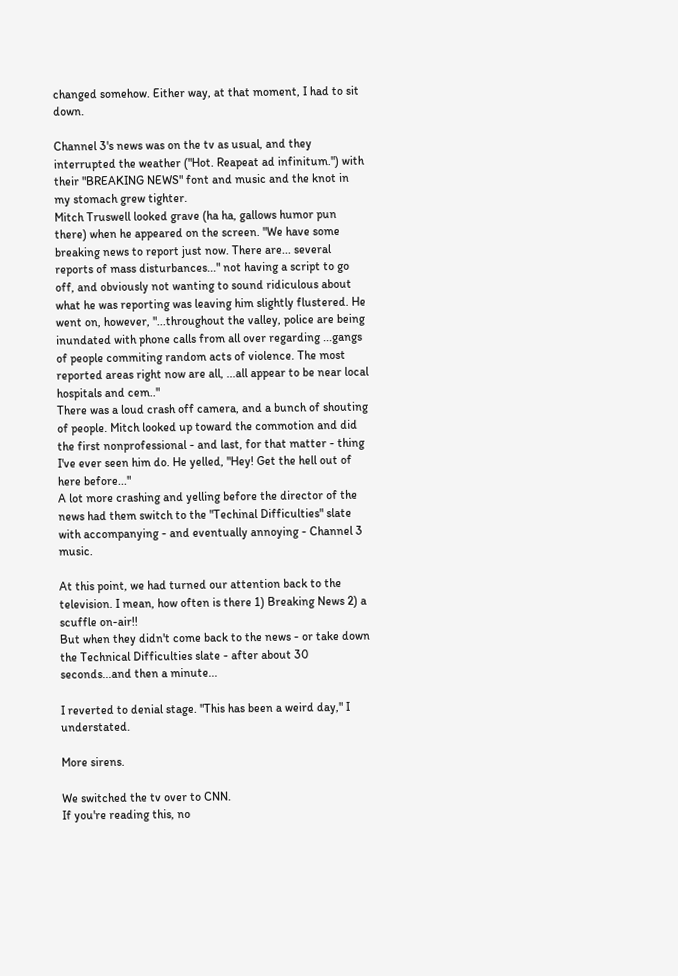changed somehow. Either way, at that moment, I had to sit down.

Channel 3's news was on the tv as usual, and they interrupted the weather ("Hot. Reapeat ad infinitum.") with their "BREAKING NEWS" font and music and the knot in my stomach grew tighter.
Mitch Truswell looked grave (ha ha, gallows humor pun there) when he appeared on the screen. "We have some breaking news to report just now. There are... several reports of mass disturbances..." not having a script to go off, and obviously not wanting to sound ridiculous about what he was reporting was leaving him slightly flustered. He went on, however, "...throughout the valley, police are being inundated with phone calls from all over regarding ...gangs of people commiting random acts of violence. The most reported areas right now are all, ...all appear to be near local hospitals and cem.."
There was a loud crash off camera, and a bunch of shouting of people. Mitch looked up toward the commotion and did the first nonprofessional - and last, for that matter - thing I've ever seen him do. He yelled, "Hey! Get the hell out of here before..."
A lot more crashing and yelling before the director of the news had them switch to the "Techinal Difficulties" slate with accompanying - and eventually annoying - Channel 3 music.

At this point, we had turned our attention back to the television. I mean, how often is there 1) Breaking News 2) a scuffle on-air!!
But when they didn't come back to the news - or take down the Technical Difficulties slate - after about 30 seconds...and then a minute...

I reverted to denial stage. "This has been a weird day," I understated.

More sirens.

We switched the tv over to CNN.
If you're reading this, no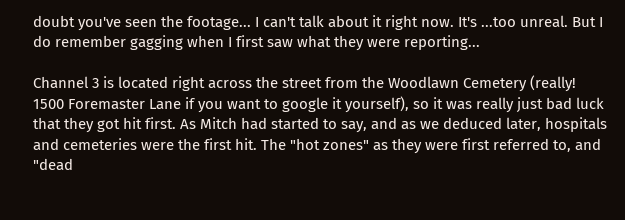doubt you've seen the footage... I can't talk about it right now. It's ...too unreal. But I do remember gagging when I first saw what they were reporting...

Channel 3 is located right across the street from the Woodlawn Cemetery (really! 1500 Foremaster Lane if you want to google it yourself), so it was really just bad luck that they got hit first. As Mitch had started to say, and as we deduced later, hospitals and cemeteries were the first hit. The "hot zones" as they were first referred to, and "dead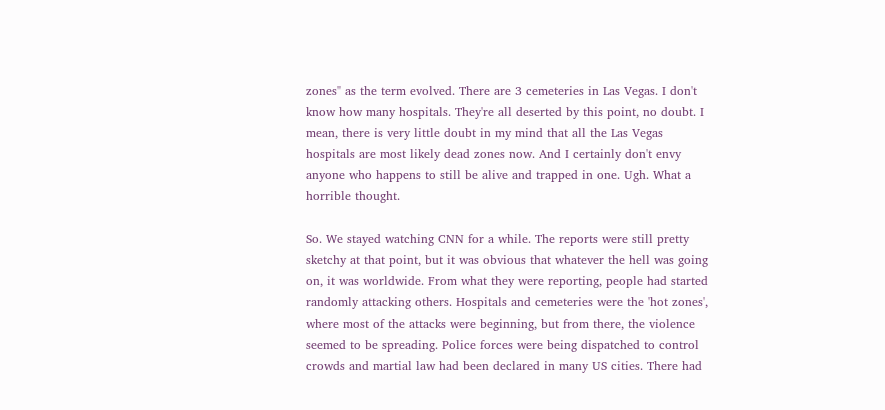zones" as the term evolved. There are 3 cemeteries in Las Vegas. I don't know how many hospitals. They're all deserted by this point, no doubt. I mean, there is very little doubt in my mind that all the Las Vegas hospitals are most likely dead zones now. And I certainly don't envy anyone who happens to still be alive and trapped in one. Ugh. What a horrible thought.

So. We stayed watching CNN for a while. The reports were still pretty sketchy at that point, but it was obvious that whatever the hell was going on, it was worldwide. From what they were reporting, people had started randomly attacking others. Hospitals and cemeteries were the 'hot zones', where most of the attacks were beginning, but from there, the violence seemed to be spreading. Police forces were being dispatched to control crowds and martial law had been declared in many US cities. There had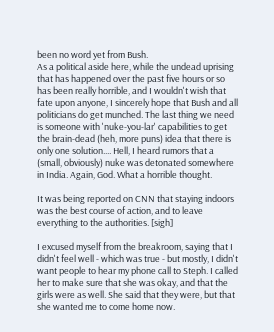been no word yet from Bush.
As a political aside here, while the undead uprising that has happened over the past five hours or so has been really horrible, and I wouldn't wish that fate upon anyone, I sincerely hope that Bush and all politicians do get munched. The last thing we need is someone with 'nuke-you-lar' capabilities to get the brain-dead (heh, more puns) idea that there is only one solution.... Hell, I heard rumors that a (small, obviously) nuke was detonated somewhere in India. Again, God. What a horrible thought.

It was being reported on CNN that staying indoors was the best course of action, and to leave everything to the authorities. [sigh]

I excused myself from the breakroom, saying that I didn't feel well - which was true - but mostly, I didn't want people to hear my phone call to Steph. I called her to make sure that she was okay, and that the girls were as well. She said that they were, but that she wanted me to come home now.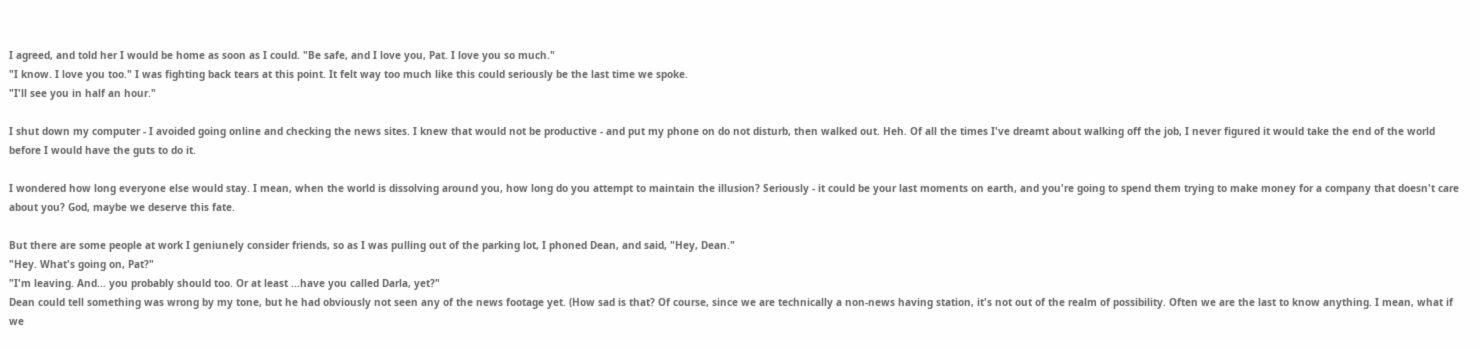I agreed, and told her I would be home as soon as I could. "Be safe, and I love you, Pat. I love you so much."
"I know. I love you too." I was fighting back tears at this point. It felt way too much like this could seriously be the last time we spoke.
"I'll see you in half an hour."

I shut down my computer - I avoided going online and checking the news sites. I knew that would not be productive - and put my phone on do not disturb, then walked out. Heh. Of all the times I've dreamt about walking off the job, I never figured it would take the end of the world before I would have the guts to do it.

I wondered how long everyone else would stay. I mean, when the world is dissolving around you, how long do you attempt to maintain the illusion? Seriously - it could be your last moments on earth, and you're going to spend them trying to make money for a company that doesn't care about you? God, maybe we deserve this fate.

But there are some people at work I geniunely consider friends, so as I was pulling out of the parking lot, I phoned Dean, and said, "Hey, Dean."
"Hey. What's going on, Pat?"
"I'm leaving. And... you probably should too. Or at least ...have you called Darla, yet?"
Dean could tell something was wrong by my tone, but he had obviously not seen any of the news footage yet. (How sad is that? Of course, since we are technically a non-news having station, it's not out of the realm of possibility. Often we are the last to know anything. I mean, what if we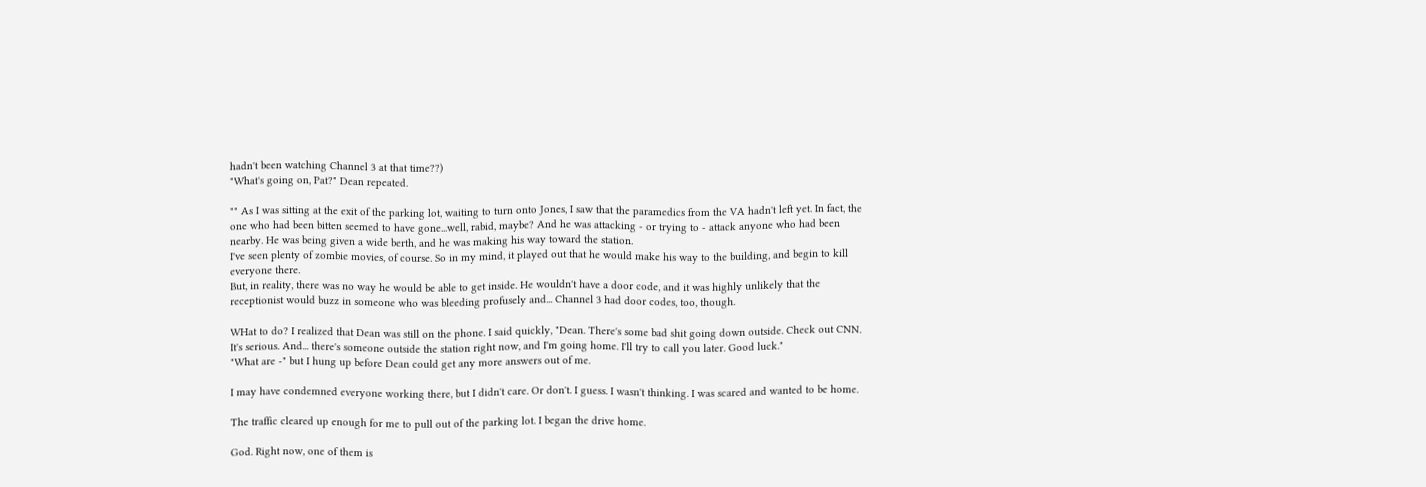hadn't been watching Channel 3 at that time??)
"What's going on, Pat?" Dean repeated.

"" As I was sitting at the exit of the parking lot, waiting to turn onto Jones, I saw that the paramedics from the VA hadn't left yet. In fact, the one who had been bitten seemed to have gone...well, rabid, maybe? And he was attacking - or trying to - attack anyone who had been nearby. He was being given a wide berth, and he was making his way toward the station.
I've seen plenty of zombie movies, of course. So in my mind, it played out that he would make his way to the building, and begin to kill everyone there.
But, in reality, there was no way he would be able to get inside. He wouldn't have a door code, and it was highly unlikely that the receptionist would buzz in someone who was bleeding profusely and... Channel 3 had door codes, too, though.

WHat to do? I realized that Dean was still on the phone. I said quickly, "Dean. There's some bad shit going down outside. Check out CNN. It's serious. And... there's someone outside the station right now, and I'm going home. I'll try to call you later. Good luck."
"What are -" but I hung up before Dean could get any more answers out of me.

I may have condemned everyone working there, but I didn't care. Or don't. I guess. I wasn't thinking. I was scared and wanted to be home.

The traffic cleared up enough for me to pull out of the parking lot. I began the drive home.

God. Right now, one of them is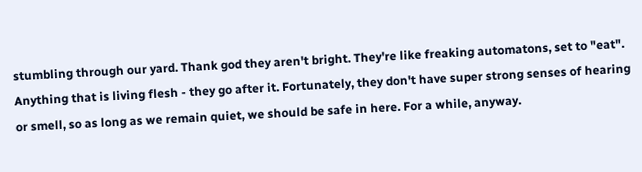stumbling through our yard. Thank god they aren't bright. They're like freaking automatons, set to "eat". Anything that is living flesh - they go after it. Fortunately, they don't have super strong senses of hearing or smell, so as long as we remain quiet, we should be safe in here. For a while, anyway.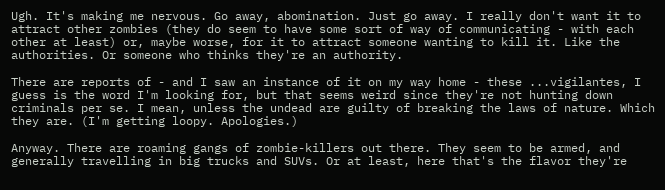Ugh. It's making me nervous. Go away, abomination. Just go away. I really don't want it to attract other zombies (they do seem to have some sort of way of communicating - with each other at least) or, maybe worse, for it to attract someone wanting to kill it. Like the authorities. Or someone who thinks they're an authority.

There are reports of - and I saw an instance of it on my way home - these ...vigilantes, I guess is the word I'm looking for, but that seems weird since they're not hunting down criminals per se. I mean, unless the undead are guilty of breaking the laws of nature. Which they are. (I'm getting loopy. Apologies.)

Anyway. There are roaming gangs of zombie-killers out there. They seem to be armed, and generally travelling in big trucks and SUVs. Or at least, here that's the flavor they're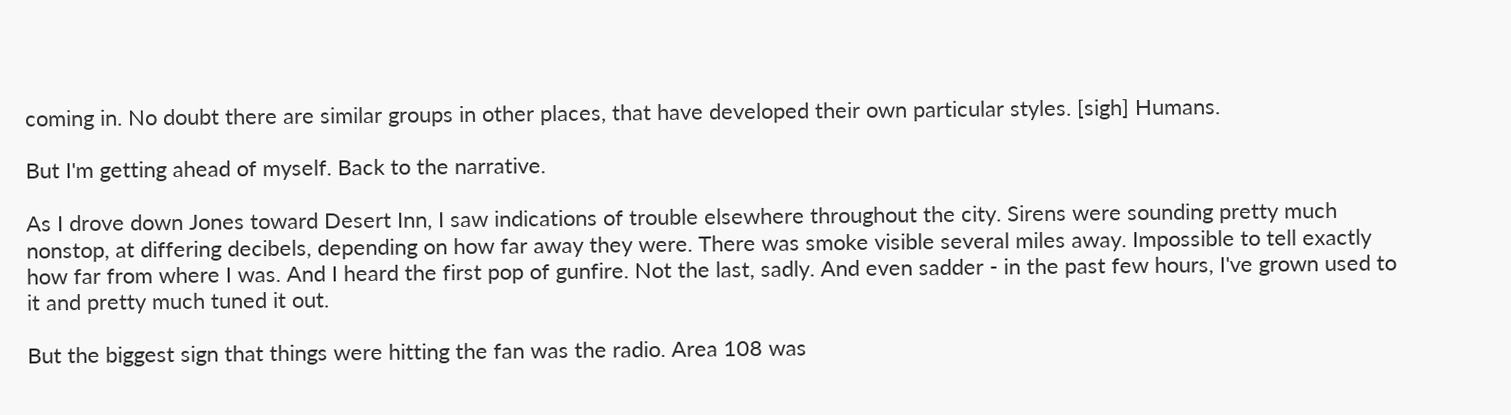coming in. No doubt there are similar groups in other places, that have developed their own particular styles. [sigh] Humans.

But I'm getting ahead of myself. Back to the narrative.

As I drove down Jones toward Desert Inn, I saw indications of trouble elsewhere throughout the city. Sirens were sounding pretty much nonstop, at differing decibels, depending on how far away they were. There was smoke visible several miles away. Impossible to tell exactly how far from where I was. And I heard the first pop of gunfire. Not the last, sadly. And even sadder - in the past few hours, I've grown used to it and pretty much tuned it out.

But the biggest sign that things were hitting the fan was the radio. Area 108 was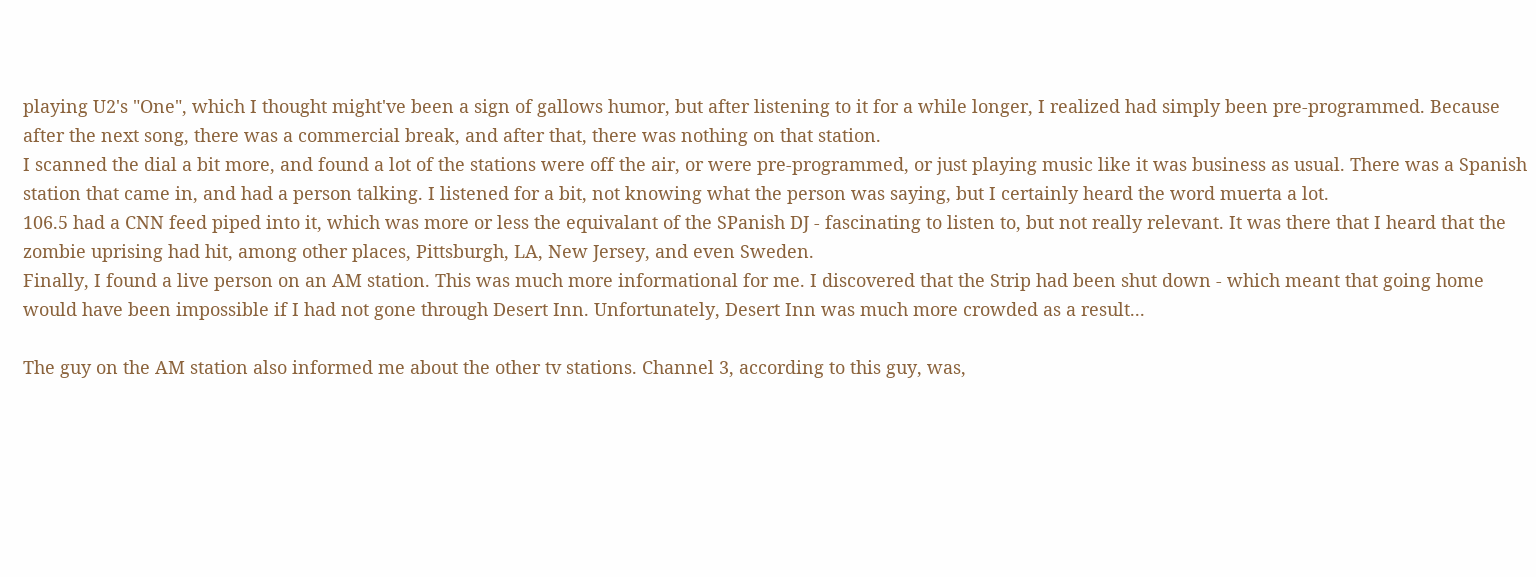playing U2's "One", which I thought might've been a sign of gallows humor, but after listening to it for a while longer, I realized had simply been pre-programmed. Because after the next song, there was a commercial break, and after that, there was nothing on that station.
I scanned the dial a bit more, and found a lot of the stations were off the air, or were pre-programmed, or just playing music like it was business as usual. There was a Spanish station that came in, and had a person talking. I listened for a bit, not knowing what the person was saying, but I certainly heard the word muerta a lot.
106.5 had a CNN feed piped into it, which was more or less the equivalant of the SPanish DJ - fascinating to listen to, but not really relevant. It was there that I heard that the zombie uprising had hit, among other places, Pittsburgh, LA, New Jersey, and even Sweden.
Finally, I found a live person on an AM station. This was much more informational for me. I discovered that the Strip had been shut down - which meant that going home would have been impossible if I had not gone through Desert Inn. Unfortunately, Desert Inn was much more crowded as a result...

The guy on the AM station also informed me about the other tv stations. Channel 3, according to this guy, was,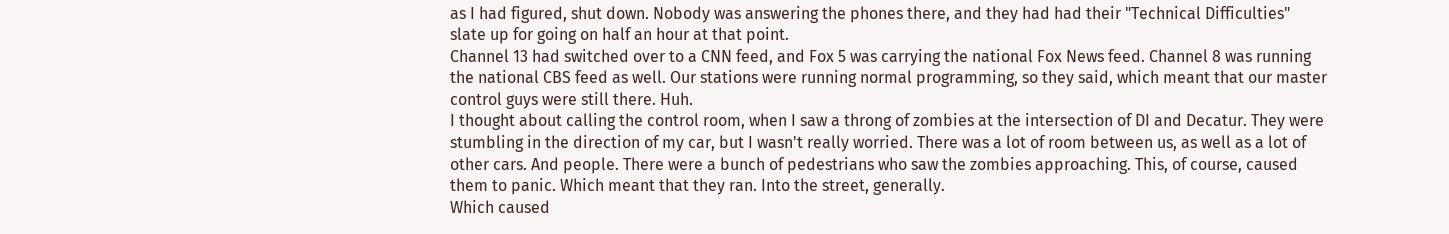as I had figured, shut down. Nobody was answering the phones there, and they had had their "Technical Difficulties" slate up for going on half an hour at that point.
Channel 13 had switched over to a CNN feed, and Fox 5 was carrying the national Fox News feed. Channel 8 was running the national CBS feed as well. Our stations were running normal programming, so they said, which meant that our master control guys were still there. Huh.
I thought about calling the control room, when I saw a throng of zombies at the intersection of DI and Decatur. They were stumbling in the direction of my car, but I wasn't really worried. There was a lot of room between us, as well as a lot of other cars. And people. There were a bunch of pedestrians who saw the zombies approaching. This, of course, caused them to panic. Which meant that they ran. Into the street, generally.
Which caused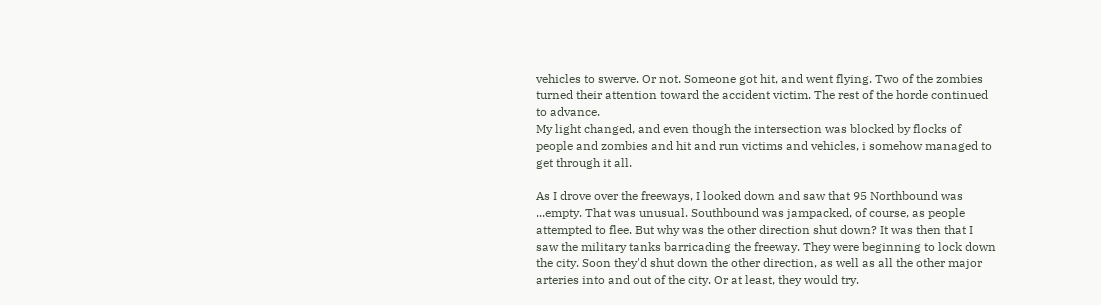vehicles to swerve. Or not. Someone got hit, and went flying. Two of the zombies turned their attention toward the accident victim. The rest of the horde continued to advance.
My light changed, and even though the intersection was blocked by flocks of people and zombies and hit and run victims and vehicles, i somehow managed to get through it all.

As I drove over the freeways, I looked down and saw that 95 Northbound was ...empty. That was unusual. Southbound was jampacked, of course, as people attempted to flee. But why was the other direction shut down? It was then that I saw the military tanks barricading the freeway. They were beginning to lock down the city. Soon they'd shut down the other direction, as well as all the other major arteries into and out of the city. Or at least, they would try.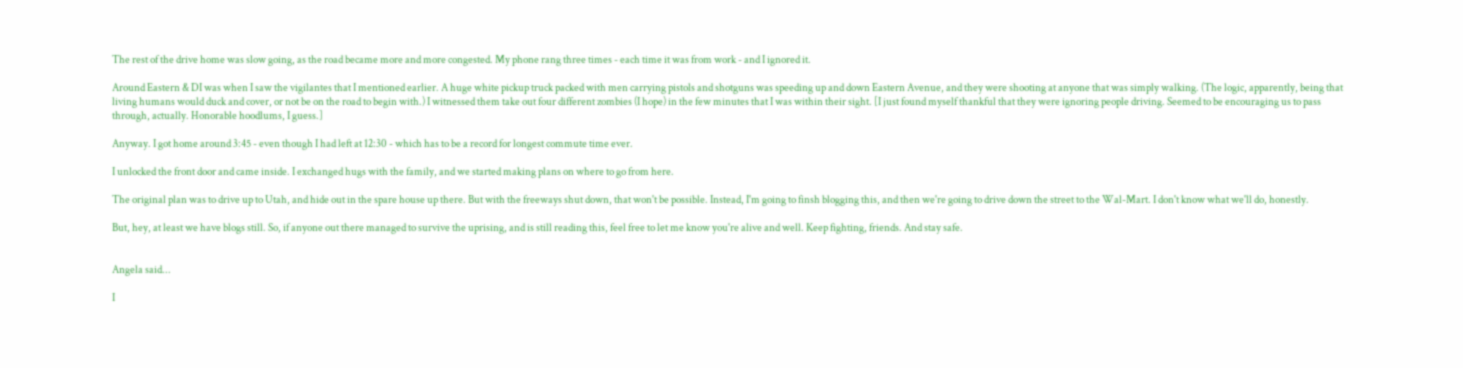The rest of the drive home was slow going, as the road became more and more congested. My phone rang three times - each time it was from work - and I ignored it.

Around Eastern & DI was when I saw the vigilantes that I mentioned earlier. A huge white pickup truck packed with men carrying pistols and shotguns was speeding up and down Eastern Avenue, and they were shooting at anyone that was simply walking. (The logic, apparently, being that living humans would duck and cover, or not be on the road to begin with.) I witnessed them take out four different zombies (I hope) in the few minutes that I was within their sight. [I just found myself thankful that they were ignoring people driving. Seemed to be encouraging us to pass through, actually. Honorable hoodlums, I guess.]

Anyway. I got home around 3:45 - even though I had left at 12:30 - which has to be a record for longest commute time ever.

I unlocked the front door and came inside. I exchanged hugs with the family, and we started making plans on where to go from here.

The original plan was to drive up to Utah, and hide out in the spare house up there. But with the freeways shut down, that won't be possible. Instead, I'm going to finsh blogging this, and then we're going to drive down the street to the Wal-Mart. I don't know what we'll do, honestly.

But, hey, at least we have blogs still. So, if anyone out there managed to survive the uprising, and is still reading this, feel free to let me know you're alive and well. Keep fighting, friends. And stay safe.


Angela said...

I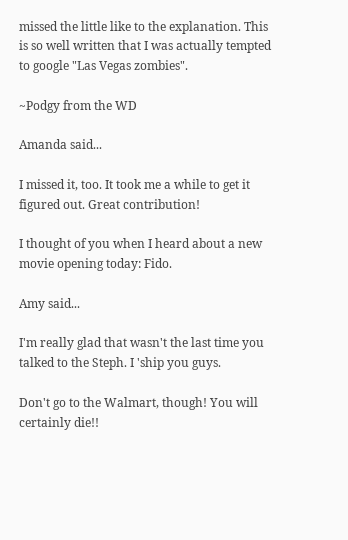missed the little like to the explanation. This is so well written that I was actually tempted to google "Las Vegas zombies".

~Podgy from the WD

Amanda said...

I missed it, too. It took me a while to get it figured out. Great contribution!

I thought of you when I heard about a new movie opening today: Fido.

Amy said...

I'm really glad that wasn't the last time you talked to the Steph. I 'ship you guys.

Don't go to the Walmart, though! You will certainly die!!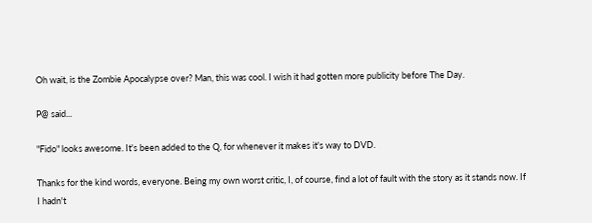Oh wait, is the Zombie Apocalypse over? Man, this was cool. I wish it had gotten more publicity before The Day.

P@ said...

"Fido" looks awesome. It's been added to the Q, for whenever it makes it's way to DVD.

Thanks for the kind words, everyone. Being my own worst critic, I, of course, find a lot of fault with the story as it stands now. If I hadn't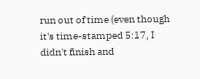run out of time (even though it's time-stamped 5:17, I didn't finish and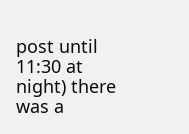post until 11:30 at night) there was a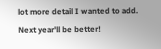lot more detail I wanted to add.
Next year'll be better!